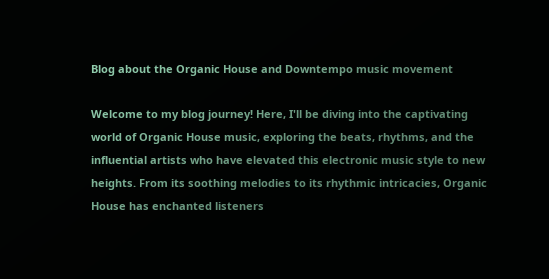Blog about the Organic House and Downtempo music movement

Welcome to my blog journey! Here, I'll be diving into the captivating world of Organic House music, exploring the beats, rhythms, and the influential artists who have elevated this electronic music style to new heights. From its soothing melodies to its rhythmic intricacies, Organic House has enchanted listeners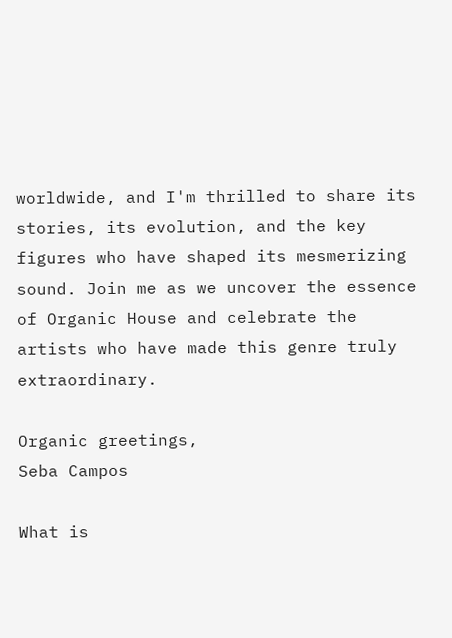worldwide, and I'm thrilled to share its stories, its evolution, and the key figures who have shaped its mesmerizing sound. Join me as we uncover the essence of Organic House and celebrate the artists who have made this genre truly extraordinary.

Organic greetings,
Seba Campos

What is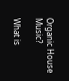Organic House Music?

What is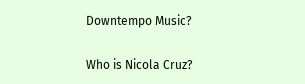Downtempo Music?

Who is Nicola Cruz?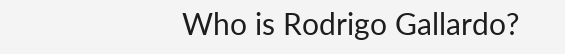Who is Rodrigo Gallardo?